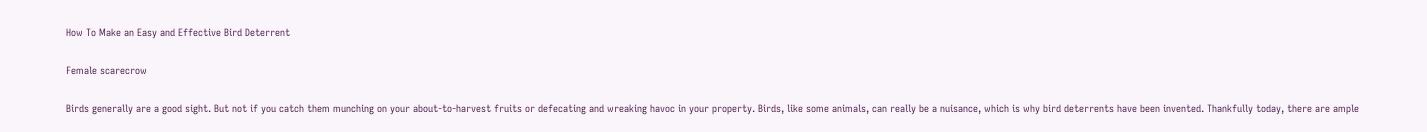How To Make an Easy and Effective Bird Deterrent

Female scarecrow

Birds generally are a good sight. But not if you catch them munching on your about-to-harvest fruits or defecating and wreaking havoc in your property. Birds, like some animals, can really be a nuisance, which is why bird deterrents have been invented. Thankfully today, there are ample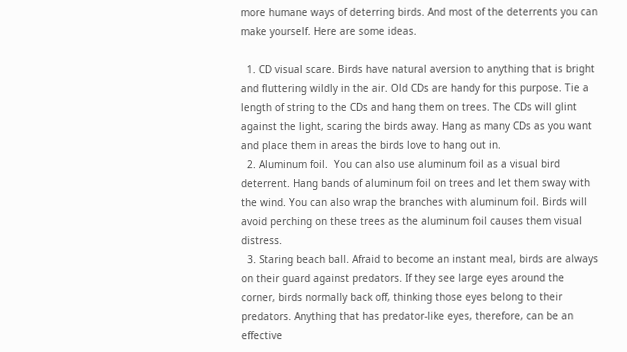more humane ways of deterring birds. And most of the deterrents you can make yourself. Here are some ideas.

  1. CD visual scare. Birds have natural aversion to anything that is bright and fluttering wildly in the air. Old CDs are handy for this purpose. Tie a length of string to the CDs and hang them on trees. The CDs will glint against the light, scaring the birds away. Hang as many CDs as you want and place them in areas the birds love to hang out in.
  2. Aluminum foil.  You can also use aluminum foil as a visual bird deterrent. Hang bands of aluminum foil on trees and let them sway with the wind. You can also wrap the branches with aluminum foil. Birds will avoid perching on these trees as the aluminum foil causes them visual distress.
  3. Staring beach ball. Afraid to become an instant meal, birds are always on their guard against predators. If they see large eyes around the corner, birds normally back off, thinking those eyes belong to their predators. Anything that has predator-like eyes, therefore, can be an effective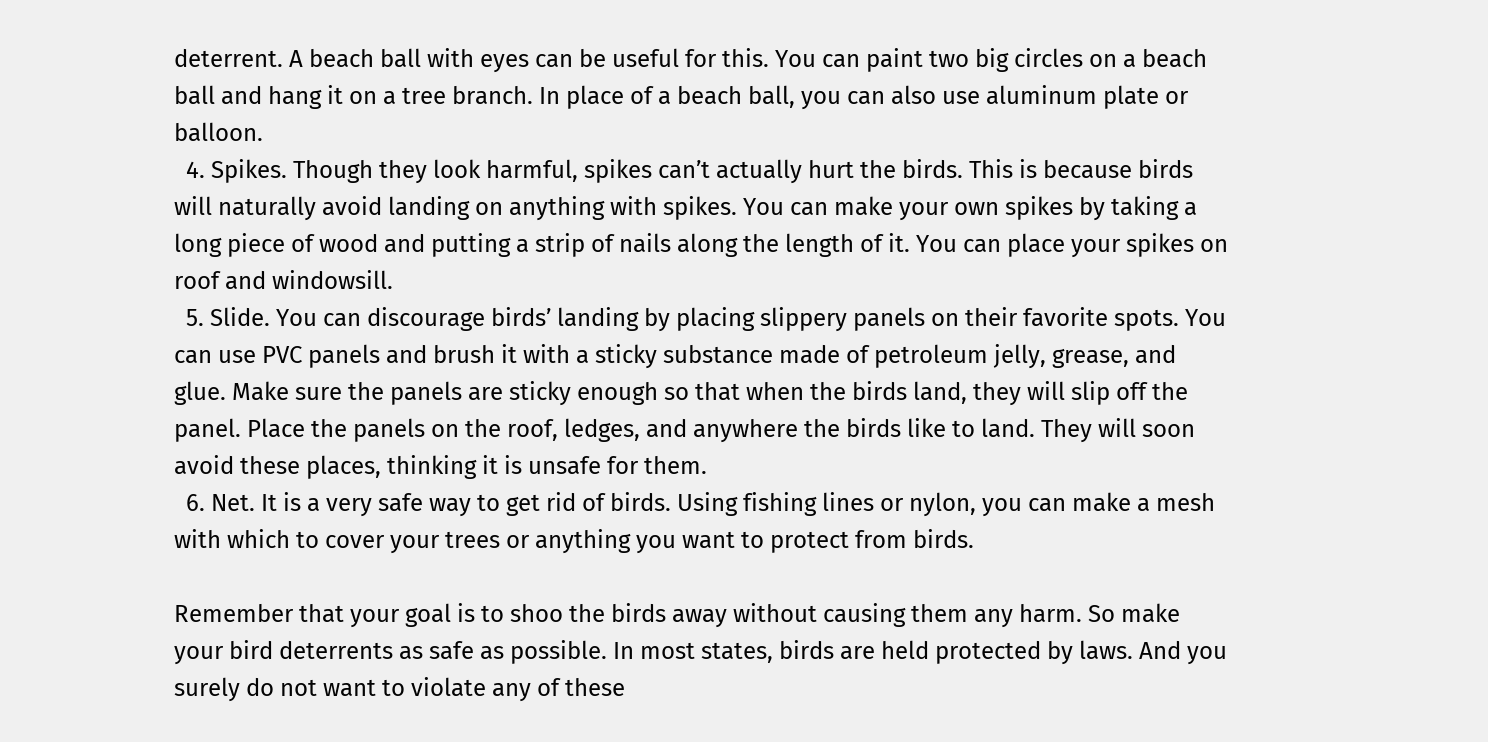deterrent. A beach ball with eyes can be useful for this. You can paint two big circles on a beach ball and hang it on a tree branch. In place of a beach ball, you can also use aluminum plate or balloon.
  4. Spikes. Though they look harmful, spikes can’t actually hurt the birds. This is because birds will naturally avoid landing on anything with spikes. You can make your own spikes by taking a long piece of wood and putting a strip of nails along the length of it. You can place your spikes on roof and windowsill.
  5. Slide. You can discourage birds’ landing by placing slippery panels on their favorite spots. You can use PVC panels and brush it with a sticky substance made of petroleum jelly, grease, and glue. Make sure the panels are sticky enough so that when the birds land, they will slip off the panel. Place the panels on the roof, ledges, and anywhere the birds like to land. They will soon avoid these places, thinking it is unsafe for them.
  6. Net. It is a very safe way to get rid of birds. Using fishing lines or nylon, you can make a mesh with which to cover your trees or anything you want to protect from birds.

Remember that your goal is to shoo the birds away without causing them any harm. So make your bird deterrents as safe as possible. In most states, birds are held protected by laws. And you surely do not want to violate any of these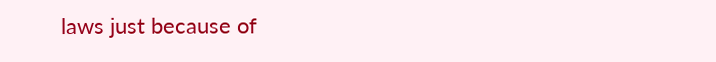laws just because of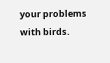your problems with birds.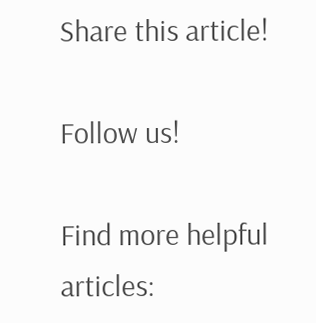Share this article!

Follow us!

Find more helpful articles: